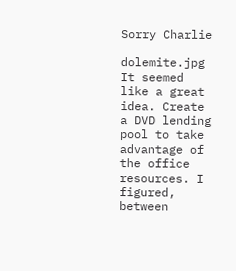Sorry Charlie

dolemite.jpg It seemed like a great idea. Create a DVD lending pool to take advantage of the office resources. I figured, between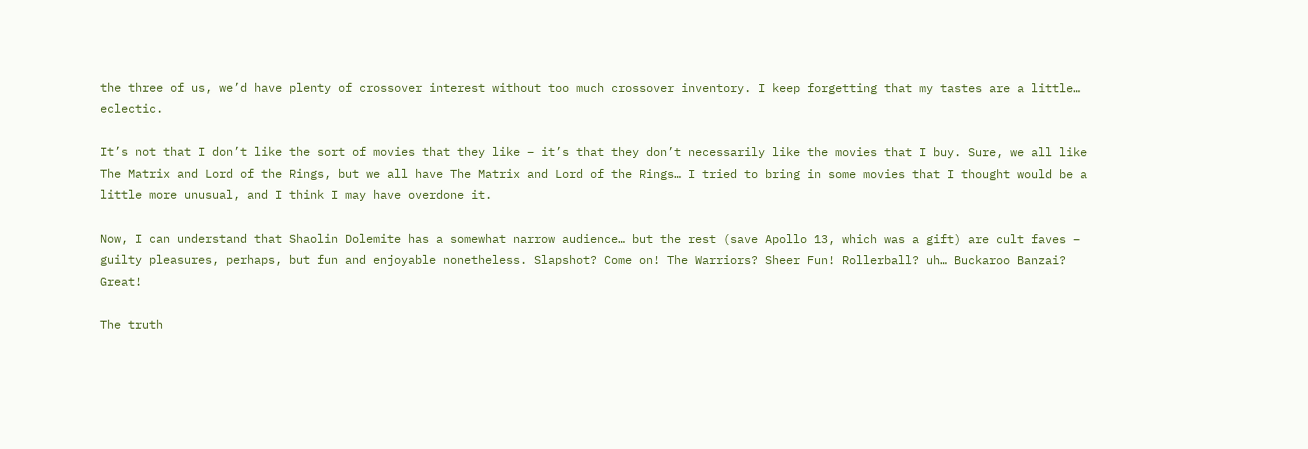the three of us, we’d have plenty of crossover interest without too much crossover inventory. I keep forgetting that my tastes are a little… eclectic.

It’s not that I don’t like the sort of movies that they like – it’s that they don’t necessarily like the movies that I buy. Sure, we all like The Matrix and Lord of the Rings, but we all have The Matrix and Lord of the Rings… I tried to bring in some movies that I thought would be a little more unusual, and I think I may have overdone it.

Now, I can understand that Shaolin Dolemite has a somewhat narrow audience… but the rest (save Apollo 13, which was a gift) are cult faves – guilty pleasures, perhaps, but fun and enjoyable nonetheless. Slapshot? Come on! The Warriors? Sheer Fun! Rollerball? uh… Buckaroo Banzai? Great!

The truth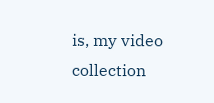is, my video collection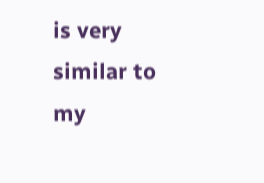is very similar to my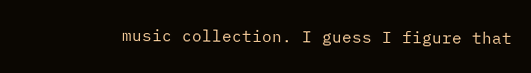music collection. I guess I figure that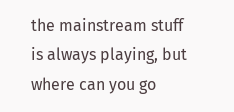the mainstream stuff is always playing, but where can you go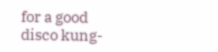for a good disco kung-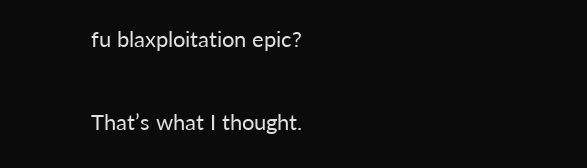fu blaxploitation epic?

That’s what I thought.